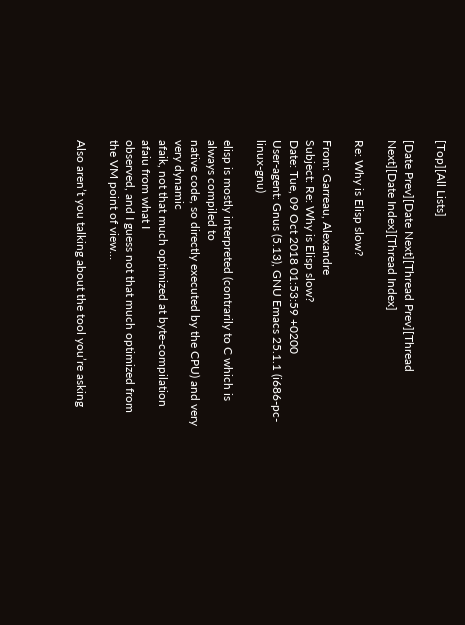[Top][All Lists]

[Date Prev][Date Next][Thread Prev][Thread Next][Date Index][Thread Index]

Re: Why is Elisp slow?

From: Garreau, Alexandre
Subject: Re: Why is Elisp slow?
Date: Tue, 09 Oct 2018 01:53:59 +0200
User-agent: Gnus (5.13), GNU Emacs 25.1.1 (i686-pc-linux-gnu)

elisp is mostly interpreted (contrarily to C which is always compiled to
native code, so directly executed by the CPU) and very very dynamic
afaik, not that much optimized at byte-compilation afaiu from what I
observed, and I guess not that much optimized from the VM point of view…

Also aren’t you talking about the tool you’re asking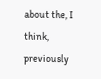about the, I think,
previously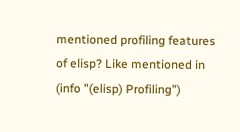mentioned profiling features of elisp? Like mentioned in
(info "(elisp) Profiling")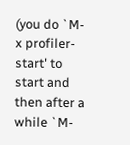(you do `M-x profiler-start' to start and
then after a while `M-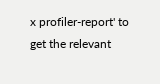x profiler-report' to get the relevant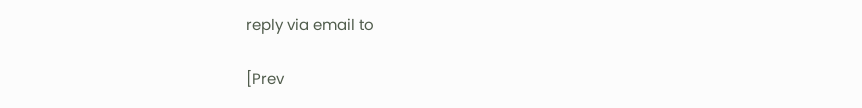reply via email to

[Prev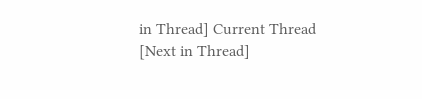in Thread] Current Thread [Next in Thread]